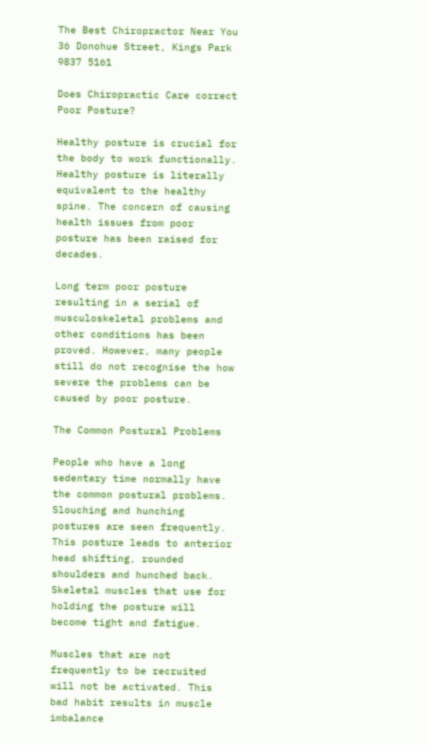The Best Chiropractor Near You
36 Donohue Street, Kings Park
9837 5161

Does Chiropractic Care correct Poor Posture?

Healthy posture is crucial for the body to work functionally. Healthy posture is literally equivalent to the healthy spine. The concern of causing health issues from poor posture has been raised for decades.

Long term poor posture resulting in a serial of musculoskeletal problems and other conditions has been proved. However, many people still do not recognise the how severe the problems can be caused by poor posture.

The Common Postural Problems

People who have a long sedentary time normally have the common postural problems. Slouching and hunching postures are seen frequently. This posture leads to anterior head shifting, rounded shoulders and hunched back. Skeletal muscles that use for holding the posture will become tight and fatigue.

Muscles that are not frequently to be recruited will not be activated. This bad habit results in muscle imbalance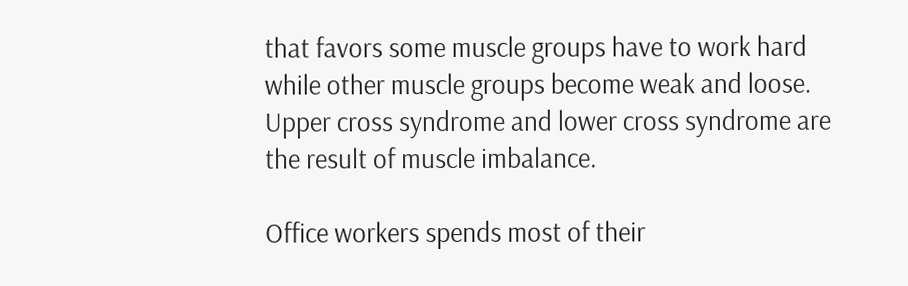that favors some muscle groups have to work hard while other muscle groups become weak and loose. Upper cross syndrome and lower cross syndrome are the result of muscle imbalance.

Office workers spends most of their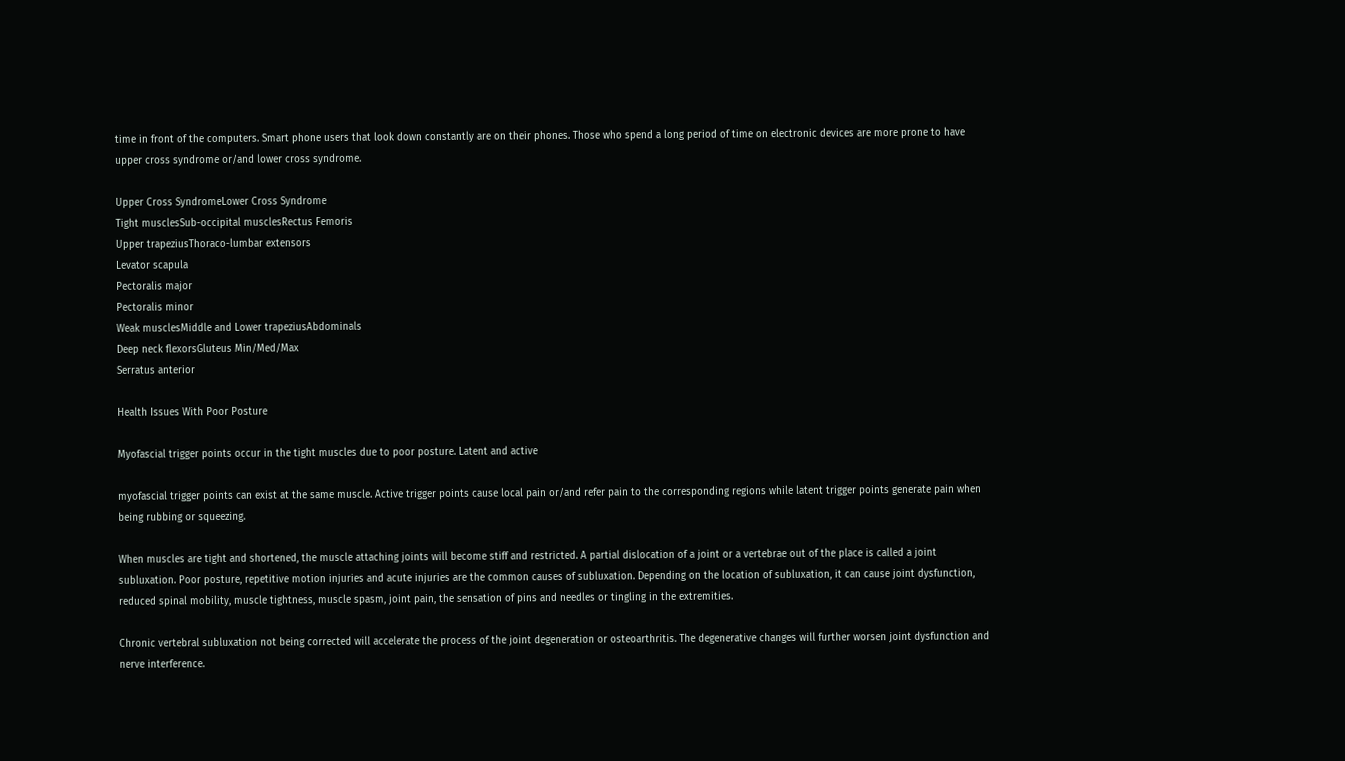time in front of the computers. Smart phone users that look down constantly are on their phones. Those who spend a long period of time on electronic devices are more prone to have upper cross syndrome or/and lower cross syndrome.

Upper Cross SyndromeLower Cross Syndrome
Tight musclesSub-occipital musclesRectus Femoris
Upper trapeziusThoraco-lumbar extensors
Levator scapula
Pectoralis major
Pectoralis minor
Weak musclesMiddle and Lower trapeziusAbdominals
Deep neck flexorsGluteus Min/Med/Max
Serratus anterior

Health Issues With Poor Posture

Myofascial trigger points occur in the tight muscles due to poor posture. Latent and active

myofascial trigger points can exist at the same muscle. Active trigger points cause local pain or/and refer pain to the corresponding regions while latent trigger points generate pain when being rubbing or squeezing.

When muscles are tight and shortened, the muscle attaching joints will become stiff and restricted. A partial dislocation of a joint or a vertebrae out of the place is called a joint subluxation. Poor posture, repetitive motion injuries and acute injuries are the common causes of subluxation. Depending on the location of subluxation, it can cause joint dysfunction, reduced spinal mobility, muscle tightness, muscle spasm, joint pain, the sensation of pins and needles or tingling in the extremities.

Chronic vertebral subluxation not being corrected will accelerate the process of the joint degeneration or osteoarthritis. The degenerative changes will further worsen joint dysfunction and nerve interference.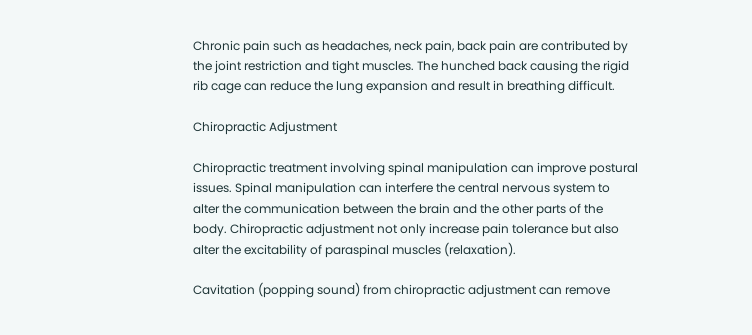Chronic pain such as headaches, neck pain, back pain are contributed by the joint restriction and tight muscles. The hunched back causing the rigid rib cage can reduce the lung expansion and result in breathing difficult.

Chiropractic Adjustment

Chiropractic treatment involving spinal manipulation can improve postural issues. Spinal manipulation can interfere the central nervous system to alter the communication between the brain and the other parts of the body. Chiropractic adjustment not only increase pain tolerance but also alter the excitability of paraspinal muscles (relaxation).

Cavitation (popping sound) from chiropractic adjustment can remove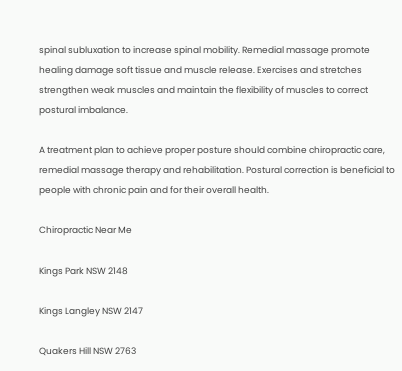spinal subluxation to increase spinal mobility. Remedial massage promote healing damage soft tissue and muscle release. Exercises and stretches strengthen weak muscles and maintain the flexibility of muscles to correct postural imbalance.

A treatment plan to achieve proper posture should combine chiropractic care, remedial massage therapy and rehabilitation. Postural correction is beneficial to people with chronic pain and for their overall health.

Chiropractic Near Me

Kings Park NSW 2148

Kings Langley NSW 2147

Quakers Hill NSW 2763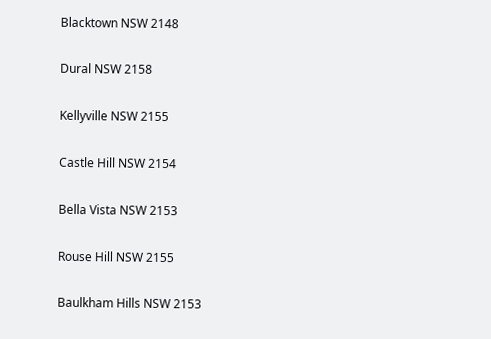Blacktown NSW 2148

Dural NSW 2158

Kellyville NSW 2155

Castle Hill NSW 2154

Bella Vista NSW 2153

Rouse Hill NSW 2155

Baulkham Hills NSW 2153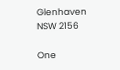Glenhaven NSW 2156

One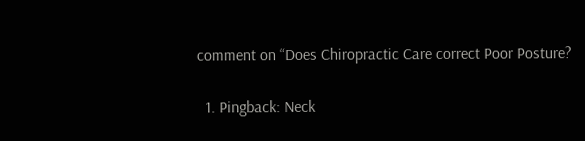comment on “Does Chiropractic Care correct Poor Posture?

  1. Pingback: Neck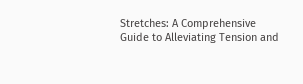Stretches: A Comprehensive Guide to Alleviating Tension and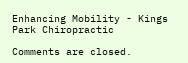Enhancing Mobility - Kings Park Chiropractic

Comments are closed.